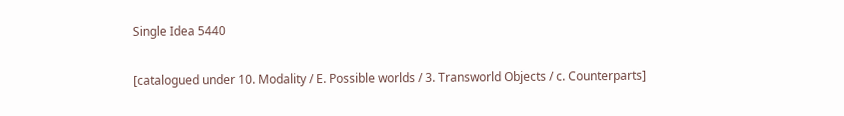Single Idea 5440

[catalogued under 10. Modality / E. Possible worlds / 3. Transworld Objects / c. Counterparts]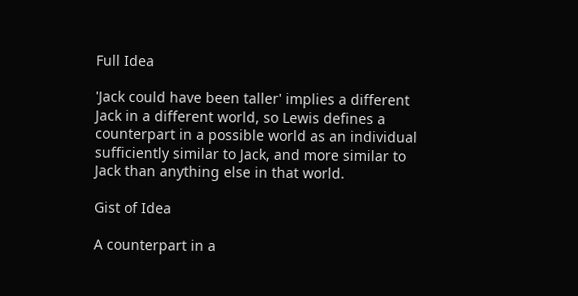Full Idea

'Jack could have been taller' implies a different Jack in a different world, so Lewis defines a counterpart in a possible world as an individual sufficiently similar to Jack, and more similar to Jack than anything else in that world.

Gist of Idea

A counterpart in a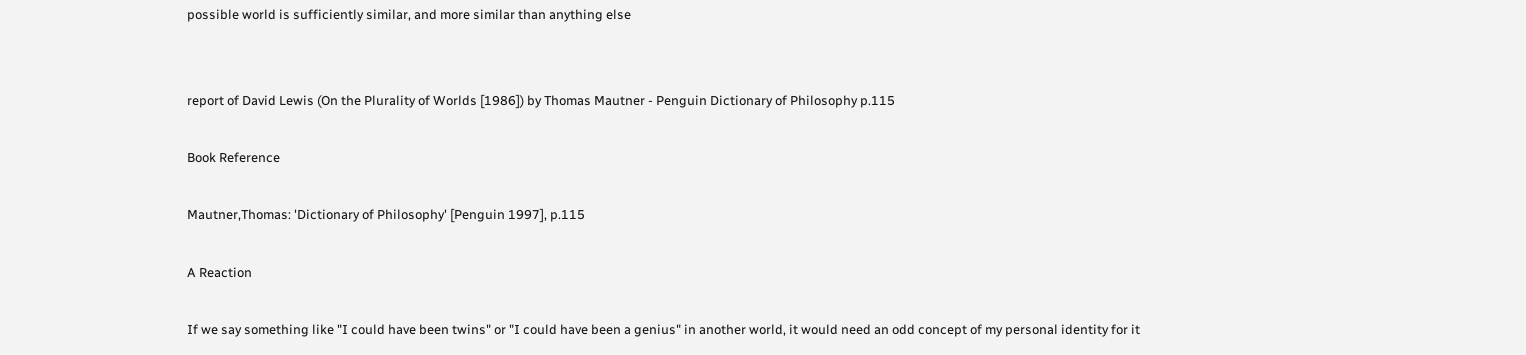possible world is sufficiently similar, and more similar than anything else


report of David Lewis (On the Plurality of Worlds [1986]) by Thomas Mautner - Penguin Dictionary of Philosophy p.115

Book Reference

Mautner,Thomas: 'Dictionary of Philosophy' [Penguin 1997], p.115

A Reaction

If we say something like "I could have been twins" or "I could have been a genius" in another world, it would need an odd concept of my personal identity for it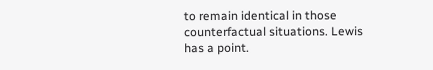to remain identical in those counterfactual situations. Lewis has a point.